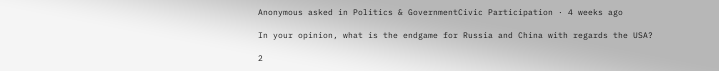Anonymous asked in Politics & GovernmentCivic Participation · 4 weeks ago

In your opinion, what is the endgame for Russia and China with regards the USA?

2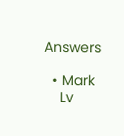Answers

  • Mark
    Lv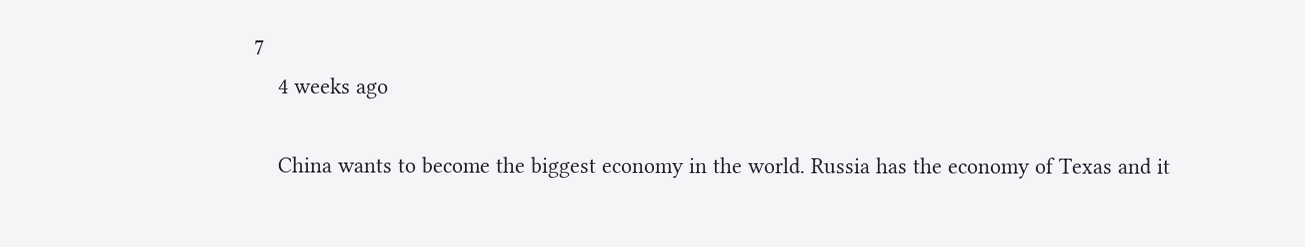7
    4 weeks ago

    China wants to become the biggest economy in the world. Russia has the economy of Texas and it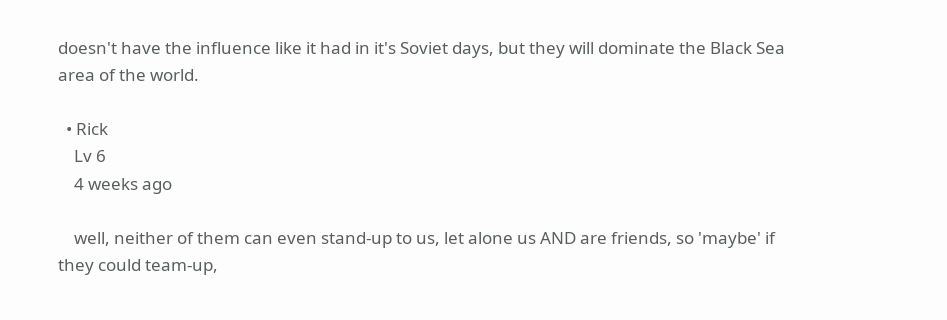doesn't have the influence like it had in it's Soviet days, but they will dominate the Black Sea area of the world.

  • Rick
    Lv 6
    4 weeks ago

    well, neither of them can even stand-up to us, let alone us AND are friends, so 'maybe' if they could team-up,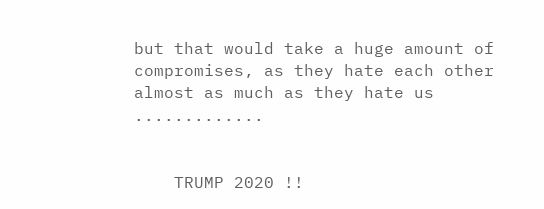but that would take a huge amount of compromises, as they hate each other almost as much as they hate us .............


    TRUMP 2020 !!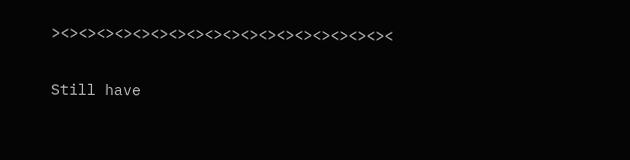><><><><><><><><><><><><><><><><><><><

Still have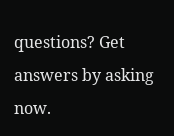questions? Get answers by asking now.